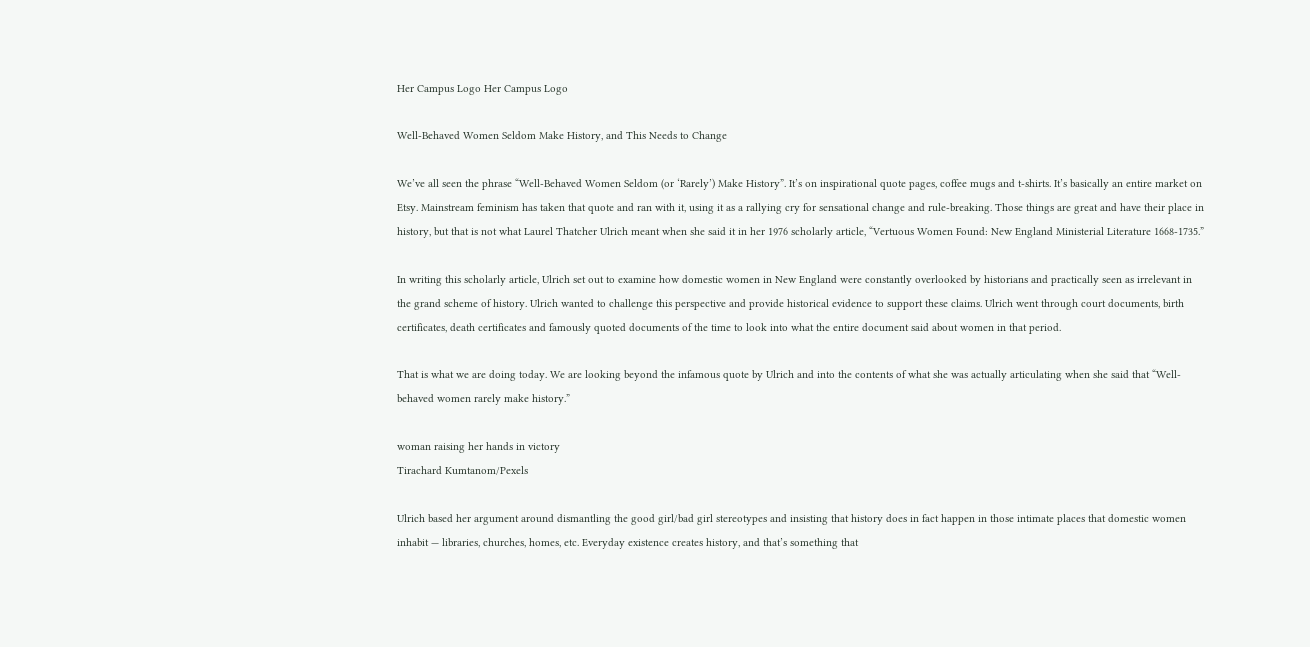Her Campus Logo Her Campus Logo

Well-Behaved Women Seldom Make History, and This Needs to Change

We’ve all seen the phrase “Well-Behaved Women Seldom (or ‘Rarely’) Make History”. It’s on inspirational quote pages, coffee mugs and t-shirts. It’s basically an entire market on Etsy. Mainstream feminism has taken that quote and ran with it, using it as a rallying cry for sensational change and rule-breaking. Those things are great and have their place in history, but that is not what Laurel Thatcher Ulrich meant when she said it in her 1976 scholarly article, “Vertuous Women Found: New England Ministerial Literature 1668-1735.”

In writing this scholarly article, Ulrich set out to examine how domestic women in New England were constantly overlooked by historians and practically seen as irrelevant in the grand scheme of history. Ulrich wanted to challenge this perspective and provide historical evidence to support these claims. Ulrich went through court documents, birth certificates, death certificates and famously quoted documents of the time to look into what the entire document said about women in that period.

That is what we are doing today. We are looking beyond the infamous quote by Ulrich and into the contents of what she was actually articulating when she said that “Well-behaved women rarely make history.”

woman raising her hands in victory
Tirachard Kumtanom/Pexels

Ulrich based her argument around dismantling the good girl/bad girl stereotypes and insisting that history does in fact happen in those intimate places that domestic women inhabit — libraries, churches, homes, etc. Everyday existence creates history, and that’s something that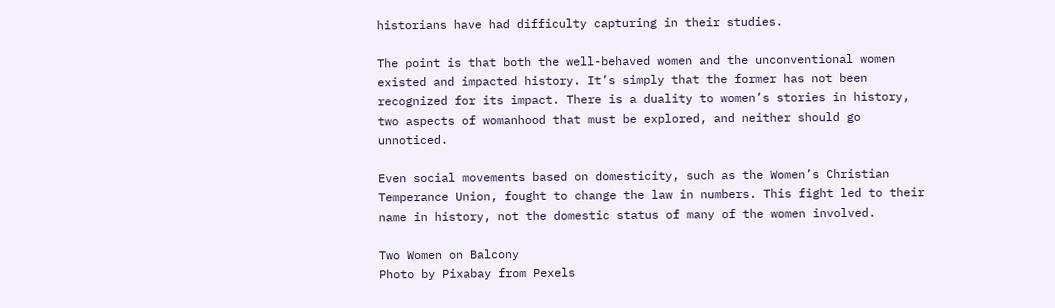historians have had difficulty capturing in their studies.

The point is that both the well-behaved women and the unconventional women existed and impacted history. It’s simply that the former has not been recognized for its impact. There is a duality to women’s stories in history, two aspects of womanhood that must be explored, and neither should go unnoticed.

Even social movements based on domesticity, such as the Women’s Christian Temperance Union, fought to change the law in numbers. This fight led to their name in history, not the domestic status of many of the women involved.

Two Women on Balcony
Photo by Pixabay from Pexels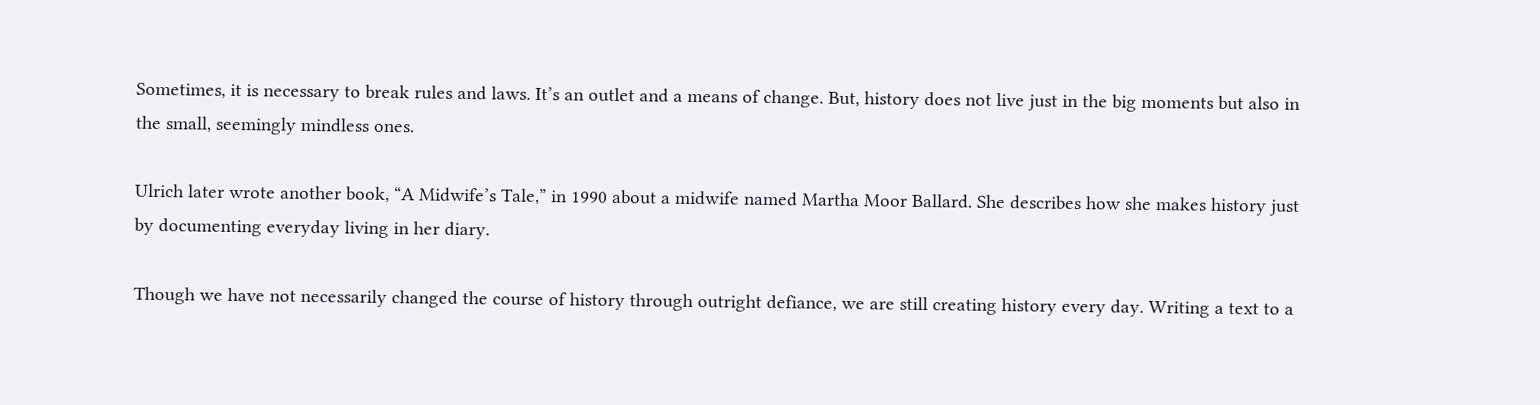Sometimes, it is necessary to break rules and laws. It’s an outlet and a means of change. But, history does not live just in the big moments but also in the small, seemingly mindless ones.

Ulrich later wrote another book, “A Midwife’s Tale,” in 1990 about a midwife named Martha Moor Ballard. She describes how she makes history just by documenting everyday living in her diary.

Though we have not necessarily changed the course of history through outright defiance, we are still creating history every day. Writing a text to a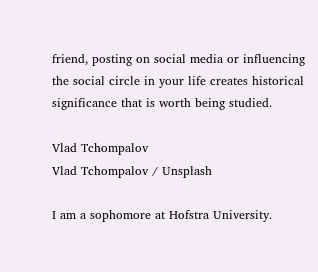friend, posting on social media or influencing the social circle in your life creates historical significance that is worth being studied.

Vlad Tchompalov
Vlad Tchompalov / Unsplash

I am a sophomore at Hofstra University.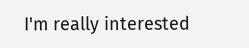I'm really interested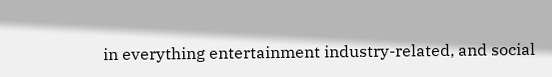in everything entertainment industry-related, and social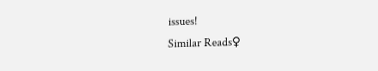issues!
Similar Reads♀